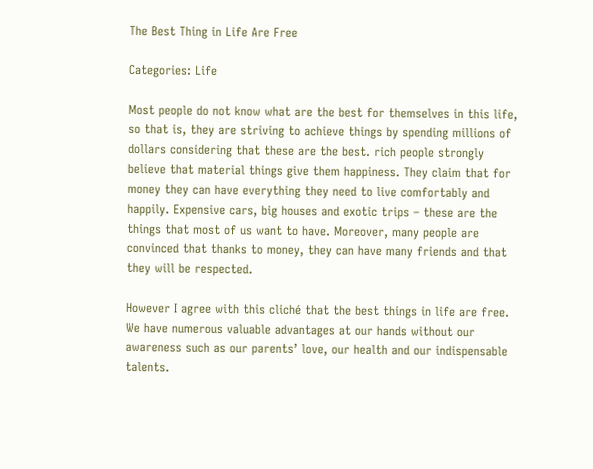The Best Thing in Life Are Free

Categories: Life

Most people do not know what are the best for themselves in this life, so that is, they are striving to achieve things by spending millions of dollars considering that these are the best. rich people strongly believe that material things give them happiness. They claim that for money they can have everything they need to live comfortably and happily. Expensive cars, big houses and exotic trips – these are the things that most of us want to have. Moreover, many people are convinced that thanks to money, they can have many friends and that they will be respected.

However I agree with this cliché that the best things in life are free. We have numerous valuable advantages at our hands without our awareness such as our parents’ love, our health and our indispensable talents.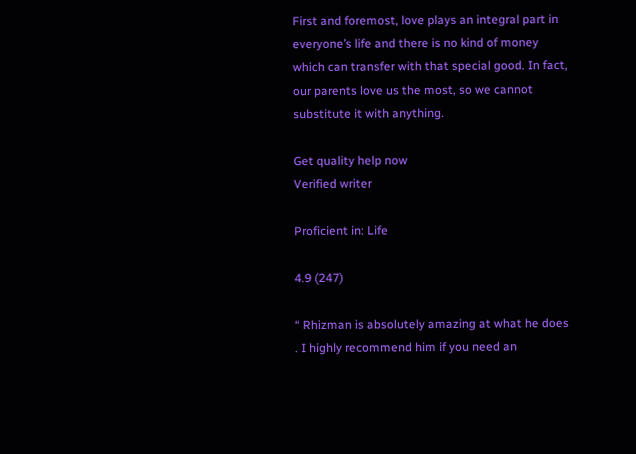First and foremost, love plays an integral part in everyone’s life and there is no kind of money which can transfer with that special good. In fact, our parents love us the most, so we cannot substitute it with anything.

Get quality help now
Verified writer

Proficient in: Life

4.9 (247)

“ Rhizman is absolutely amazing at what he does . I highly recommend him if you need an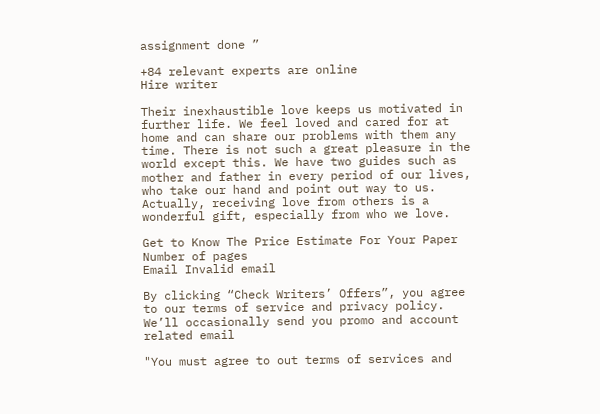assignment done ”

+84 relevant experts are online
Hire writer

Their inexhaustible love keeps us motivated in further life. We feel loved and cared for at home and can share our problems with them any time. There is not such a great pleasure in the world except this. We have two guides such as mother and father in every period of our lives, who take our hand and point out way to us. Actually, receiving love from others is a wonderful gift, especially from who we love.

Get to Know The Price Estimate For Your Paper
Number of pages
Email Invalid email

By clicking “Check Writers’ Offers”, you agree to our terms of service and privacy policy. We’ll occasionally send you promo and account related email

"You must agree to out terms of services and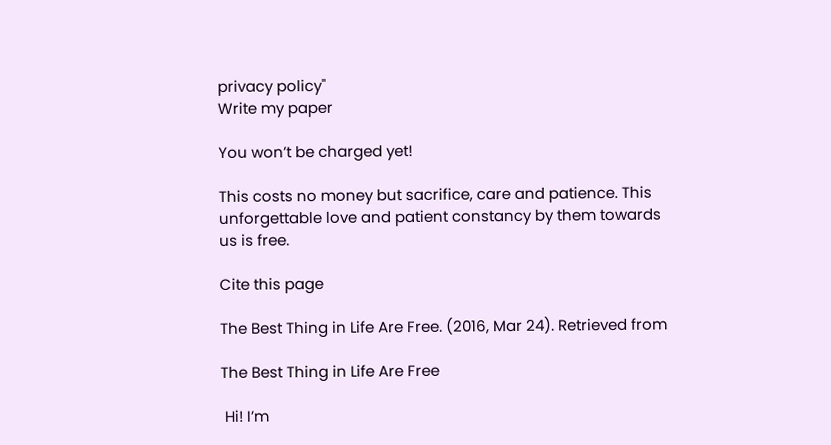privacy policy"
Write my paper

You won’t be charged yet!

This costs no money but sacrifice, care and patience. This unforgettable love and patient constancy by them towards us is free.

Cite this page

The Best Thing in Life Are Free. (2016, Mar 24). Retrieved from

The Best Thing in Life Are Free

 Hi! I’m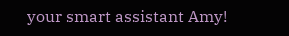your smart assistant Amy!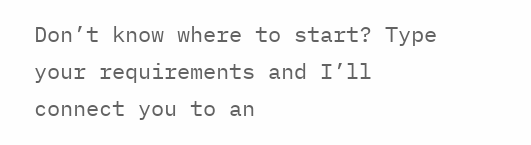Don’t know where to start? Type your requirements and I’ll connect you to an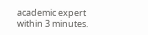academic expert within 3 minutes.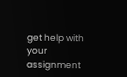get help with your assignment